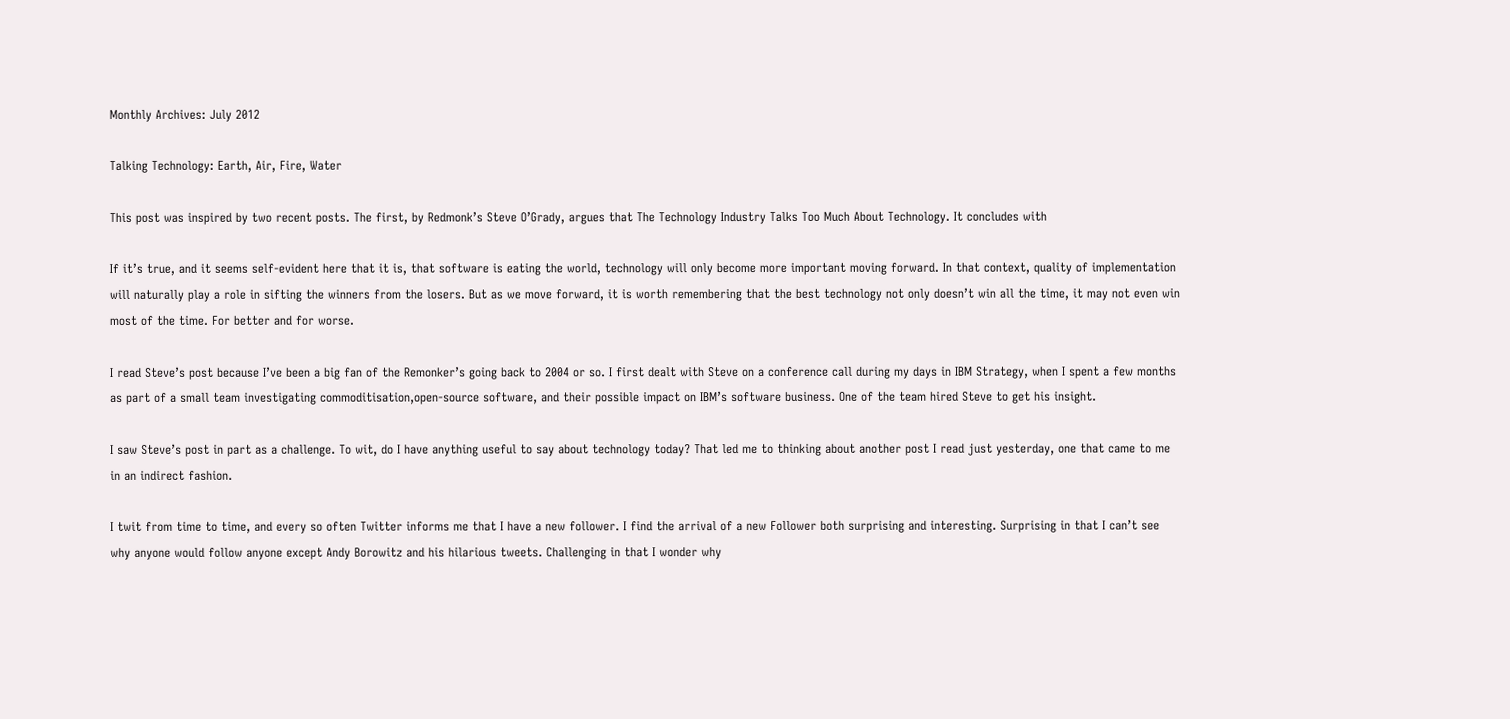Monthly Archives: July 2012

Talking Technology: Earth, Air, Fire, Water

This post was inspired by two recent posts. The first, by Redmonk’s Steve O’Grady, argues that The Technology Industry Talks Too Much About Technology. It concludes with

If it’s true, and it seems self-evident here that it is, that software is eating the world, technology will only become more important moving forward. In that context, quality of implementation will naturally play a role in sifting the winners from the losers. But as we move forward, it is worth remembering that the best technology not only doesn’t win all the time, it may not even win most of the time. For better and for worse.

I read Steve’s post because I’ve been a big fan of the Remonker’s going back to 2004 or so. I first dealt with Steve on a conference call during my days in IBM Strategy, when I spent a few months as part of a small team investigating commoditisation,open-source software, and their possible impact on IBM’s software business. One of the team hired Steve to get his insight.

I saw Steve’s post in part as a challenge. To wit, do I have anything useful to say about technology today? That led me to thinking about another post I read just yesterday, one that came to me in an indirect fashion.

I twit from time to time, and every so often Twitter informs me that I have a new follower. I find the arrival of a new Follower both surprising and interesting. Surprising in that I can’t see why anyone would follow anyone except Andy Borowitz and his hilarious tweets. Challenging in that I wonder why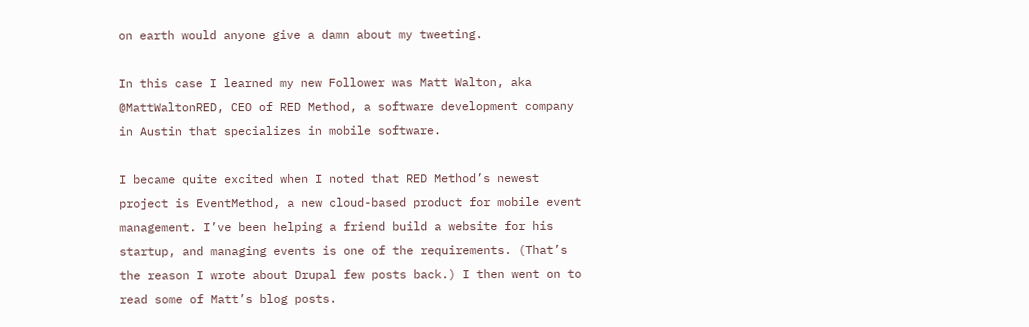on earth would anyone give a damn about my tweeting.

In this case I learned my new Follower was Matt Walton, aka @MattWaltonRED, CEO of RED Method, a software development company in Austin that specializes in mobile software.

I became quite excited when I noted that RED Method’s newest project is EventMethod, a new cloud-based product for mobile event management. I’ve been helping a friend build a website for his startup, and managing events is one of the requirements. (That’s the reason I wrote about Drupal few posts back.) I then went on to read some of Matt’s blog posts.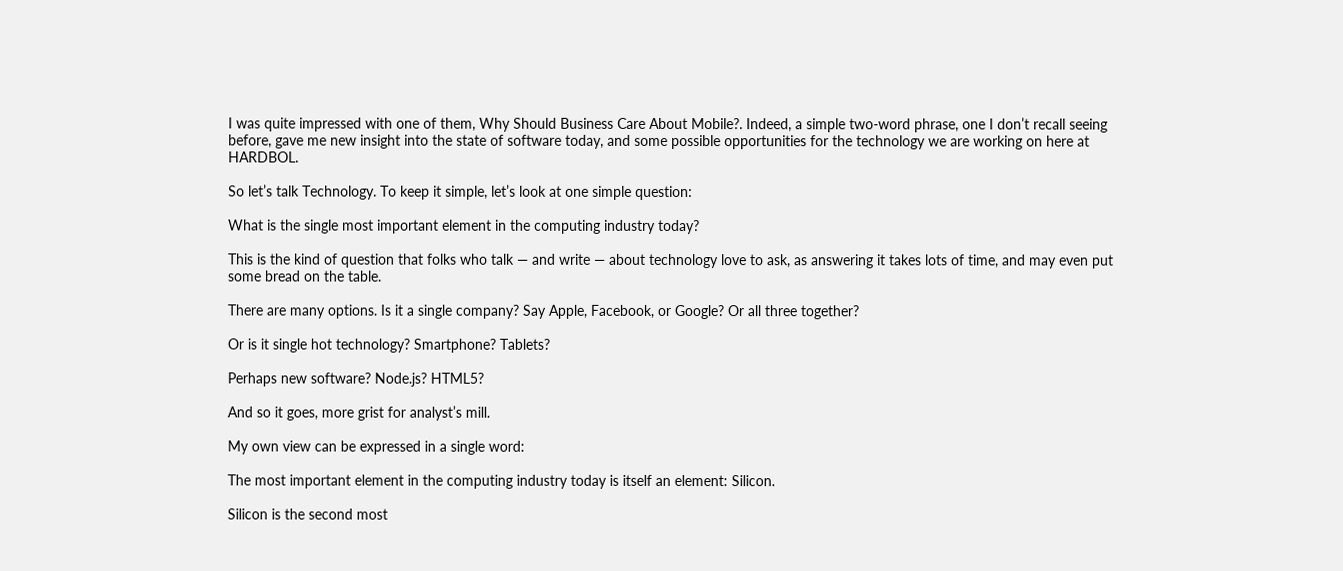I was quite impressed with one of them, Why Should Business Care About Mobile?. Indeed, a simple two-word phrase, one I don’t recall seeing before, gave me new insight into the state of software today, and some possible opportunities for the technology we are working on here at HARDBOL.

So let’s talk Technology. To keep it simple, let’s look at one simple question:

What is the single most important element in the computing industry today?

This is the kind of question that folks who talk — and write — about technology love to ask, as answering it takes lots of time, and may even put some bread on the table.

There are many options. Is it a single company? Say Apple, Facebook, or Google? Or all three together?

Or is it single hot technology? Smartphone? Tablets?

Perhaps new software? Node.js? HTML5?

And so it goes, more grist for analyst’s mill.

My own view can be expressed in a single word:

The most important element in the computing industry today is itself an element: Silicon.

Silicon is the second most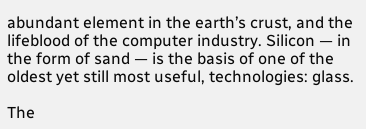abundant element in the earth’s crust, and the lifeblood of the computer industry. Silicon — in the form of sand — is the basis of one of the oldest yet still most useful, technologies: glass.

The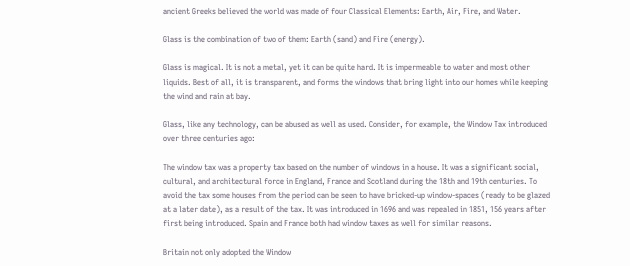ancient Greeks believed the world was made of four Classical Elements: Earth, Air, Fire, and Water.

Glass is the combination of two of them: Earth (sand) and Fire (energy).

Glass is magical. It is not a metal, yet it can be quite hard. It is impermeable to water and most other liquids. Best of all, it is transparent, and forms the windows that bring light into our homes while keeping the wind and rain at bay.

Glass, like any technology, can be abused as well as used. Consider, for example, the Window Tax introduced over three centuries ago:

The window tax was a property tax based on the number of windows in a house. It was a significant social, cultural, and architectural force in England, France and Scotland during the 18th and 19th centuries. To avoid the tax some houses from the period can be seen to have bricked-up window-spaces (ready to be glazed at a later date), as a result of the tax. It was introduced in 1696 and was repealed in 1851, 156 years after first being introduced. Spain and France both had window taxes as well for similar reasons.

Britain not only adopted the Window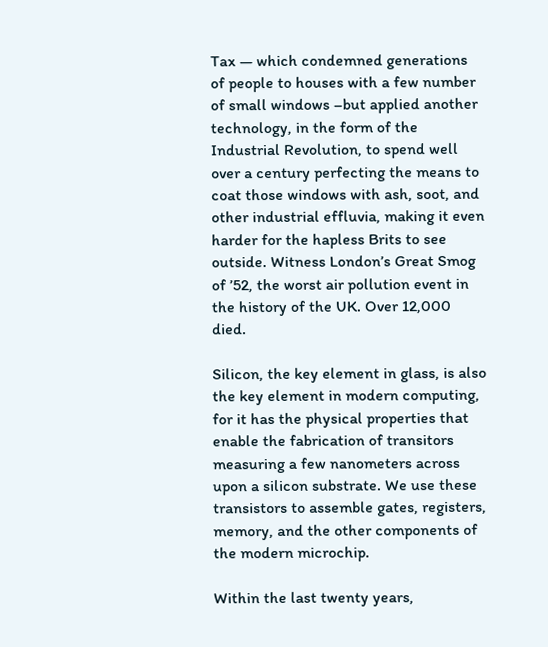Tax — which condemned generations of people to houses with a few number of small windows –but applied another technology, in the form of the Industrial Revolution, to spend well over a century perfecting the means to coat those windows with ash, soot, and other industrial effluvia, making it even harder for the hapless Brits to see outside. Witness London’s Great Smog of ’52, the worst air pollution event in the history of the UK. Over 12,000 died.

Silicon, the key element in glass, is also the key element in modern computing, for it has the physical properties that enable the fabrication of transitors measuring a few nanometers across upon a silicon substrate. We use these transistors to assemble gates, registers, memory, and the other components of the modern microchip.

Within the last twenty years,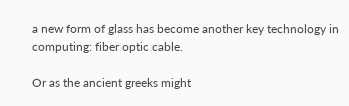a new form of glass has become another key technology in computing: fiber optic cable.

Or as the ancient greeks might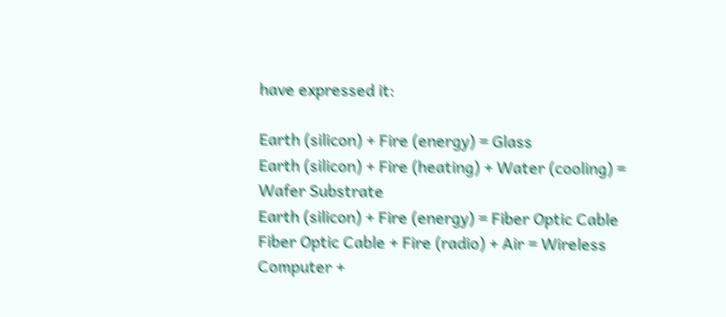have expressed it:

Earth (silicon) + Fire (energy) = Glass
Earth (silicon) + Fire (heating) + Water (cooling) = Wafer Substrate
Earth (silicon) + Fire (energy) = Fiber Optic Cable
Fiber Optic Cable + Fire (radio) + Air = Wireless
Computer +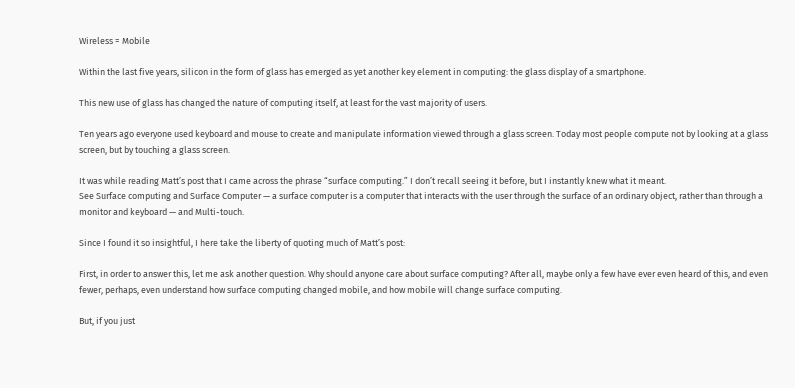Wireless = Mobile

Within the last five years, silicon in the form of glass has emerged as yet another key element in computing: the glass display of a smartphone.

This new use of glass has changed the nature of computing itself, at least for the vast majority of users.

Ten years ago everyone used keyboard and mouse to create and manipulate information viewed through a glass screen. Today most people compute not by looking at a glass screen, but by touching a glass screen.

It was while reading Matt’s post that I came across the phrase “surface computing.” I don’t recall seeing it before, but I instantly knew what it meant.
See Surface computing and Surface Computer — a surface computer is a computer that interacts with the user through the surface of an ordinary object, rather than through a monitor and keyboard — and Multi-touch.

Since I found it so insightful, I here take the liberty of quoting much of Matt’s post:

First, in order to answer this, let me ask another question. Why should anyone care about surface computing? After all, maybe only a few have ever even heard of this, and even fewer, perhaps, even understand how surface computing changed mobile, and how mobile will change surface computing.

But, if you just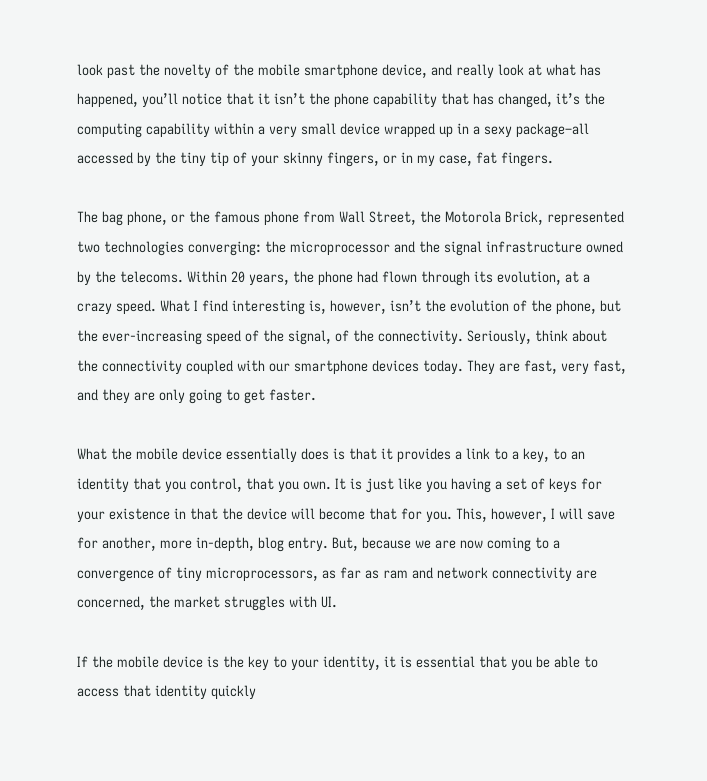look past the novelty of the mobile smartphone device, and really look at what has happened, you’ll notice that it isn’t the phone capability that has changed, it’s the computing capability within a very small device wrapped up in a sexy package–all accessed by the tiny tip of your skinny fingers, or in my case, fat fingers.

The bag phone, or the famous phone from Wall Street, the Motorola Brick, represented two technologies converging: the microprocessor and the signal infrastructure owned by the telecoms. Within 20 years, the phone had flown through its evolution, at a crazy speed. What I find interesting is, however, isn’t the evolution of the phone, but the ever-increasing speed of the signal, of the connectivity. Seriously, think about the connectivity coupled with our smartphone devices today. They are fast, very fast, and they are only going to get faster.

What the mobile device essentially does is that it provides a link to a key, to an identity that you control, that you own. It is just like you having a set of keys for your existence in that the device will become that for you. This, however, I will save for another, more in-depth, blog entry. But, because we are now coming to a convergence of tiny microprocessors, as far as ram and network connectivity are concerned, the market struggles with UI.

If the mobile device is the key to your identity, it is essential that you be able to access that identity quickly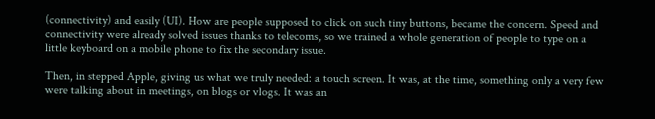(connectivity) and easily (UI). How are people supposed to click on such tiny buttons, became the concern. Speed and connectivity were already solved issues thanks to telecoms, so we trained a whole generation of people to type on a little keyboard on a mobile phone to fix the secondary issue.

Then, in stepped Apple, giving us what we truly needed: a touch screen. It was, at the time, something only a very few were talking about in meetings, on blogs or vlogs. It was an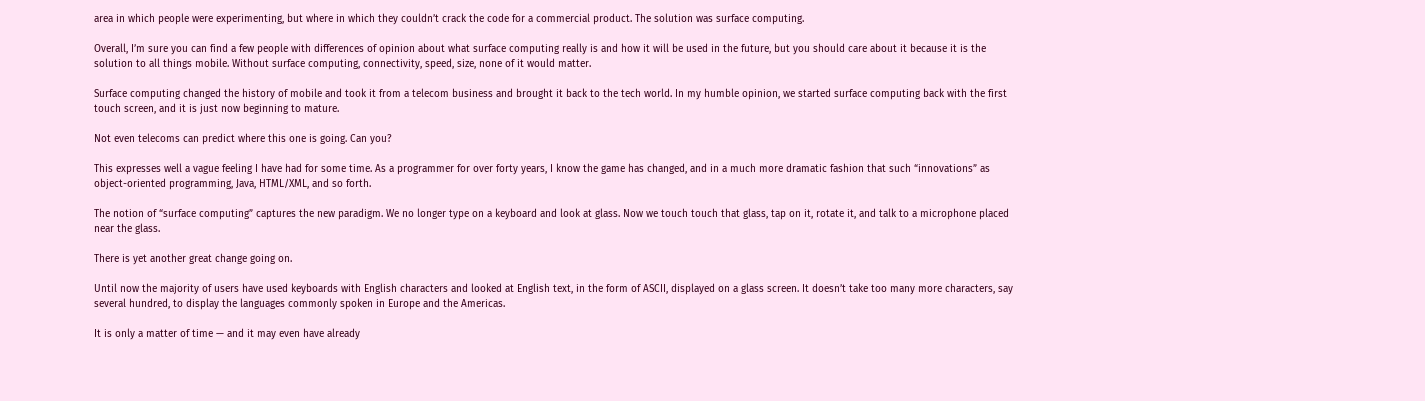area in which people were experimenting, but where in which they couldn’t crack the code for a commercial product. The solution was surface computing.

Overall, I’m sure you can find a few people with differences of opinion about what surface computing really is and how it will be used in the future, but you should care about it because it is the solution to all things mobile. Without surface computing, connectivity, speed, size, none of it would matter.

Surface computing changed the history of mobile and took it from a telecom business and brought it back to the tech world. In my humble opinion, we started surface computing back with the first touch screen, and it is just now beginning to mature.

Not even telecoms can predict where this one is going. Can you?

This expresses well a vague feeling I have had for some time. As a programmer for over forty years, I know the game has changed, and in a much more dramatic fashion that such “innovations” as object-oriented programming, Java, HTML/XML, and so forth.

The notion of “surface computing” captures the new paradigm. We no longer type on a keyboard and look at glass. Now we touch touch that glass, tap on it, rotate it, and talk to a microphone placed near the glass.

There is yet another great change going on.

Until now the majority of users have used keyboards with English characters and looked at English text, in the form of ASCII, displayed on a glass screen. It doesn’t take too many more characters, say several hundred, to display the languages commonly spoken in Europe and the Americas.

It is only a matter of time — and it may even have already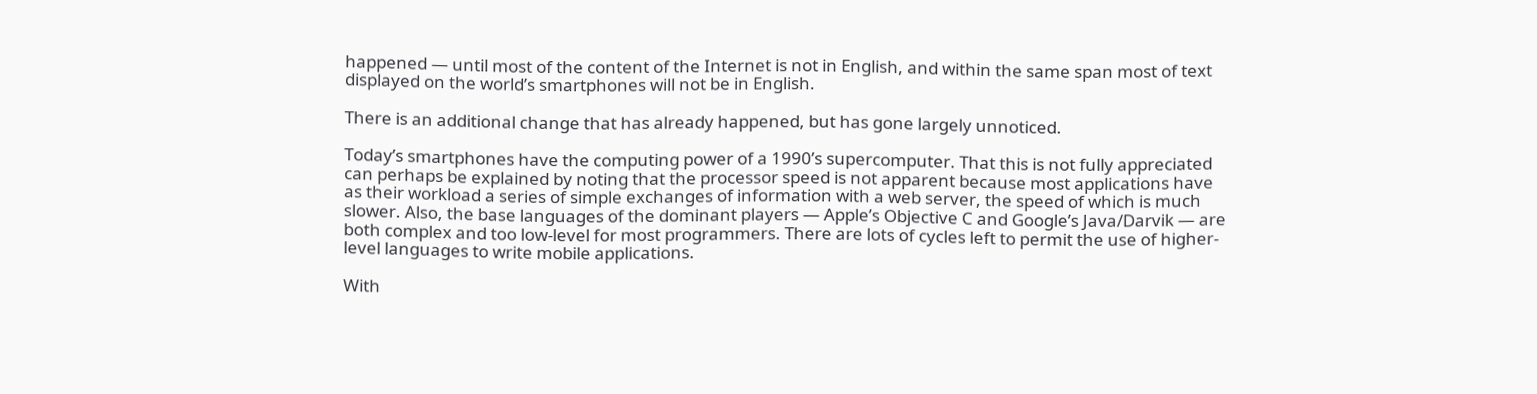happened — until most of the content of the Internet is not in English, and within the same span most of text displayed on the world’s smartphones will not be in English.

There is an additional change that has already happened, but has gone largely unnoticed.

Today’s smartphones have the computing power of a 1990’s supercomputer. That this is not fully appreciated can perhaps be explained by noting that the processor speed is not apparent because most applications have as their workload a series of simple exchanges of information with a web server, the speed of which is much slower. Also, the base languages of the dominant players — Apple’s Objective C and Google’s Java/Darvik — are both complex and too low-level for most programmers. There are lots of cycles left to permit the use of higher-level languages to write mobile applications.

With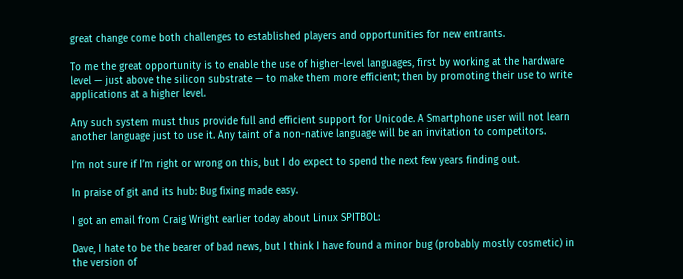great change come both challenges to established players and opportunities for new entrants.

To me the great opportunity is to enable the use of higher-level languages, first by working at the hardware level — just above the silicon substrate — to make them more efficient; then by promoting their use to write applications at a higher level.

Any such system must thus provide full and efficient support for Unicode. A Smartphone user will not learn another language just to use it. Any taint of a non-native language will be an invitation to competitors.

I’m not sure if I’m right or wrong on this, but I do expect to spend the next few years finding out.

In praise of git and its hub: Bug fixing made easy.

I got an email from Craig Wright earlier today about Linux SPITBOL:

Dave, I hate to be the bearer of bad news, but I think I have found a minor bug (probably mostly cosmetic) in the version of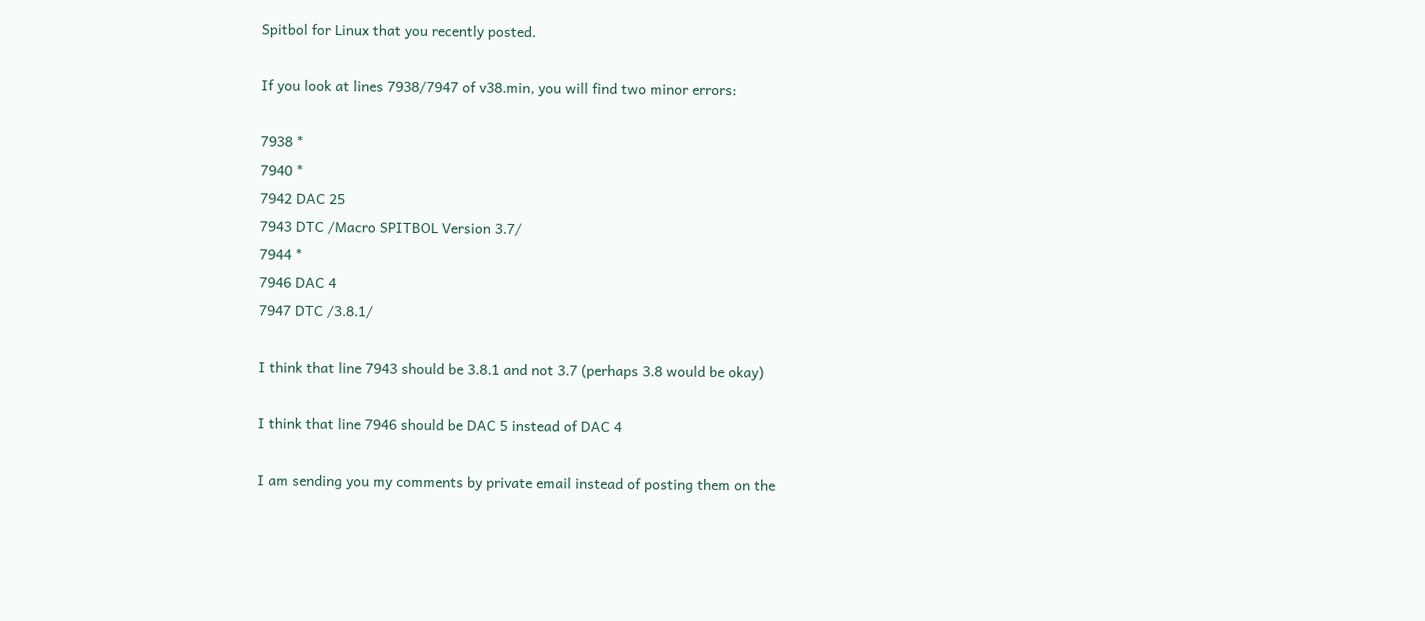Spitbol for Linux that you recently posted.

If you look at lines 7938/7947 of v38.min, you will find two minor errors:

7938 *
7940 *
7942 DAC 25
7943 DTC /Macro SPITBOL Version 3.7/
7944 *
7946 DAC 4
7947 DTC /3.8.1/

I think that line 7943 should be 3.8.1 and not 3.7 (perhaps 3.8 would be okay)

I think that line 7946 should be DAC 5 instead of DAC 4

I am sending you my comments by private email instead of posting them on the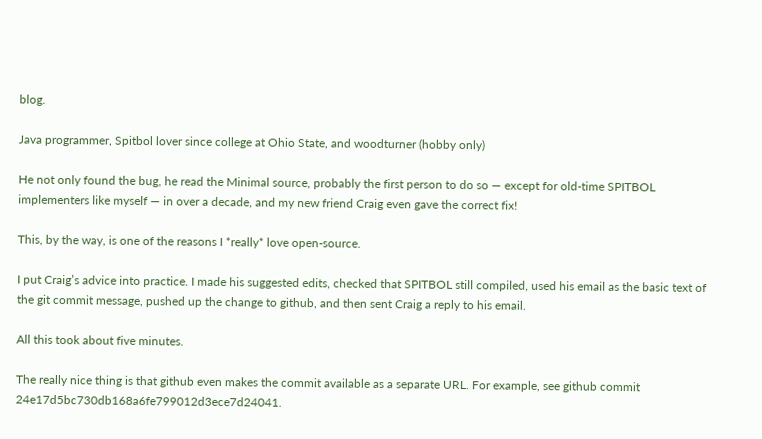blog.

Java programmer, Spitbol lover since college at Ohio State, and woodturner (hobby only)

He not only found the bug, he read the Minimal source, probably the first person to do so — except for old-time SPITBOL implementers like myself — in over a decade, and my new friend Craig even gave the correct fix!

This, by the way, is one of the reasons I *really* love open-source.

I put Craig’s advice into practice. I made his suggested edits, checked that SPITBOL still compiled, used his email as the basic text of the git commit message, pushed up the change to github, and then sent Craig a reply to his email.

All this took about five minutes.

The really nice thing is that github even makes the commit available as a separate URL. For example, see github commit 24e17d5bc730db168a6fe799012d3ece7d24041.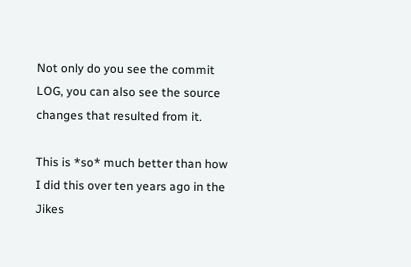Not only do you see the commit LOG, you can also see the source changes that resulted from it.

This is *so* much better than how I did this over ten years ago in the Jikes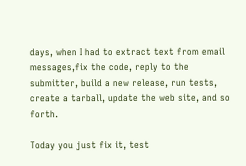days, when I had to extract text from email messages,fix the code, reply to the submitter, build a new release, run tests, create a tarball, update the web site, and so forth.

Today you just fix it, test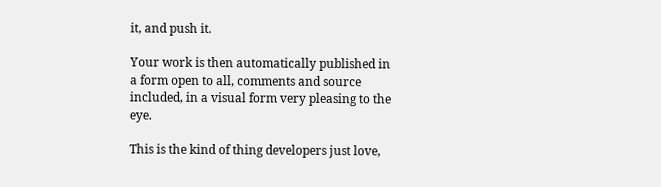it, and push it.

Your work is then automatically published in a form open to all, comments and source included, in a visual form very pleasing to the eye.

This is the kind of thing developers just love,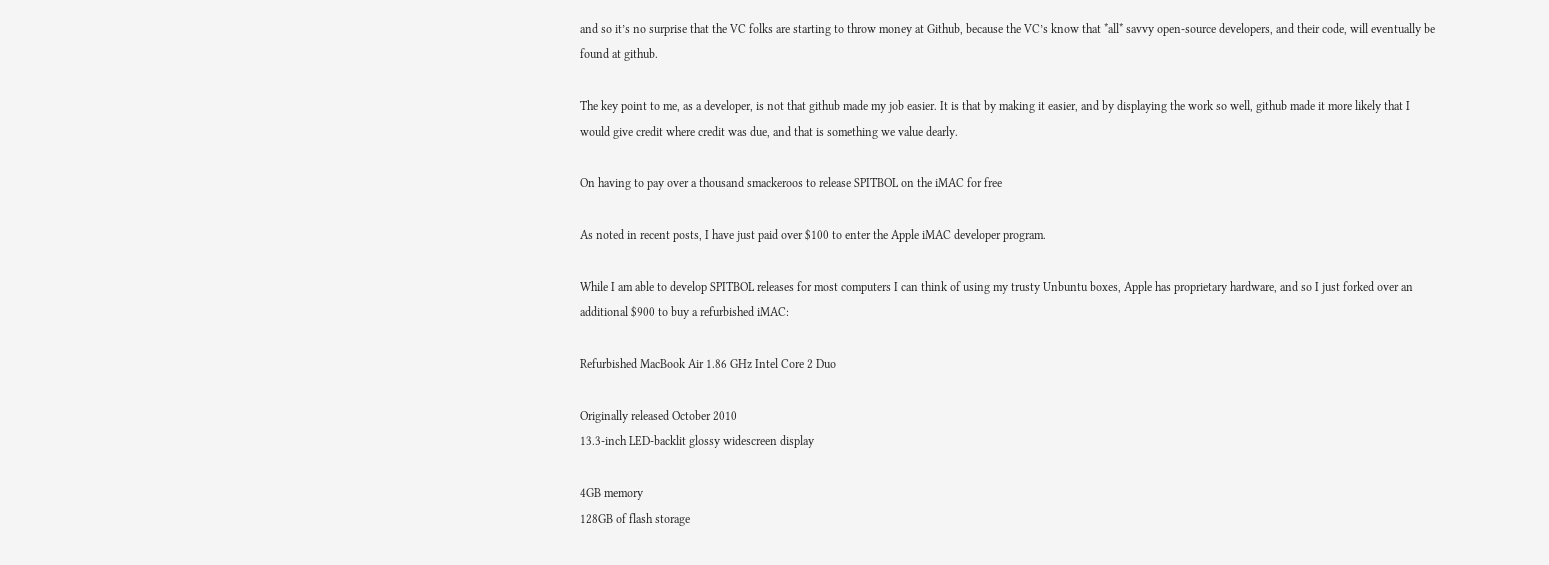and so it’s no surprise that the VC folks are starting to throw money at Github, because the VC’s know that *all* savvy open-source developers, and their code, will eventually be found at github.

The key point to me, as a developer, is not that github made my job easier. It is that by making it easier, and by displaying the work so well, github made it more likely that I would give credit where credit was due, and that is something we value dearly.

On having to pay over a thousand smackeroos to release SPITBOL on the iMAC for free

As noted in recent posts, I have just paid over $100 to enter the Apple iMAC developer program.

While I am able to develop SPITBOL releases for most computers I can think of using my trusty Unbuntu boxes, Apple has proprietary hardware, and so I just forked over an additional $900 to buy a refurbished iMAC:

Refurbished MacBook Air 1.86 GHz Intel Core 2 Duo

Originally released October 2010
13.3-inch LED-backlit glossy widescreen display

4GB memory
128GB of flash storage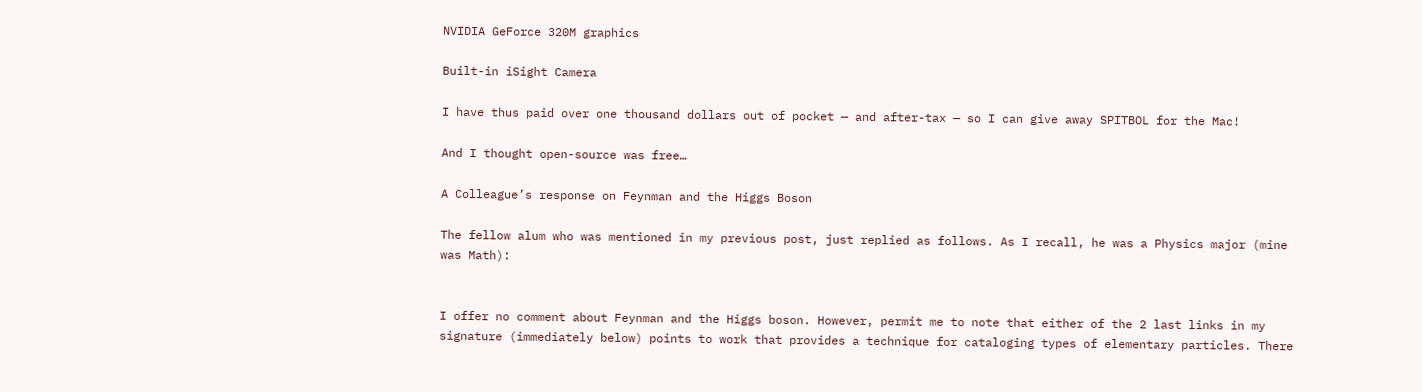NVIDIA GeForce 320M graphics

Built-in iSight Camera

I have thus paid over one thousand dollars out of pocket — and after-tax — so I can give away SPITBOL for the Mac!

And I thought open-source was free…

A Colleague’s response on Feynman and the Higgs Boson

The fellow alum who was mentioned in my previous post, just replied as follows. As I recall, he was a Physics major (mine was Math):


I offer no comment about Feynman and the Higgs boson. However, permit me to note that either of the 2 last links in my signature (immediately below) points to work that provides a technique for cataloging types of elementary particles. There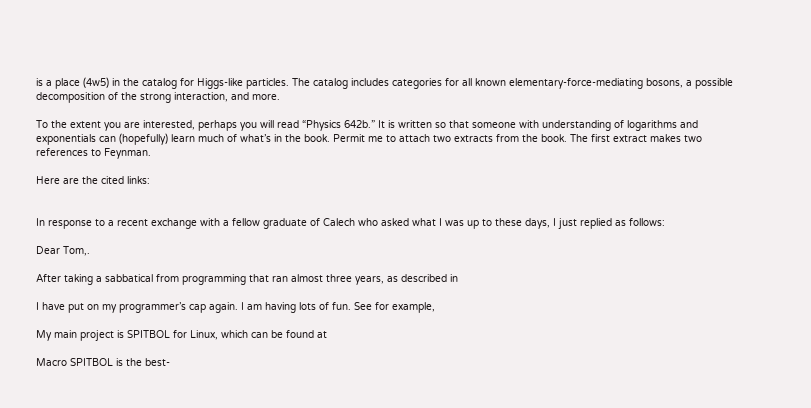is a place (4w5) in the catalog for Higgs-like particles. The catalog includes categories for all known elementary-force-mediating bosons, a possible decomposition of the strong interaction, and more.

To the extent you are interested, perhaps you will read “Physics 642b.” It is written so that someone with understanding of logarithms and exponentials can (hopefully) learn much of what’s in the book. Permit me to attach two extracts from the book. The first extract makes two references to Feynman.

Here are the cited links:


In response to a recent exchange with a fellow graduate of Calech who asked what I was up to these days, I just replied as follows:

Dear Tom,.

After taking a sabbatical from programming that ran almost three years, as described in

I have put on my programmer’s cap again. I am having lots of fun. See for example,

My main project is SPITBOL for Linux, which can be found at

Macro SPITBOL is the best-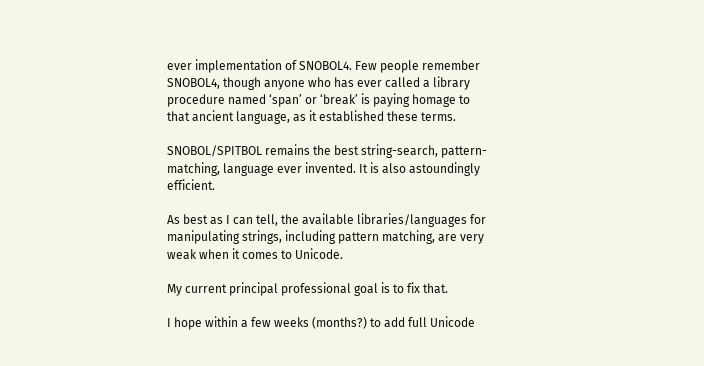ever implementation of SNOBOL4. Few people remember SNOBOL4, though anyone who has ever called a library procedure named ‘span’ or ‘break’ is paying homage to that ancient language, as it established these terms.

SNOBOL/SPITBOL remains the best string-search, pattern-matching, language ever invented. It is also astoundingly efficient.

As best as I can tell, the available libraries/languages for manipulating strings, including pattern matching, are very weak when it comes to Unicode.

My current principal professional goal is to fix that.

I hope within a few weeks (months?) to add full Unicode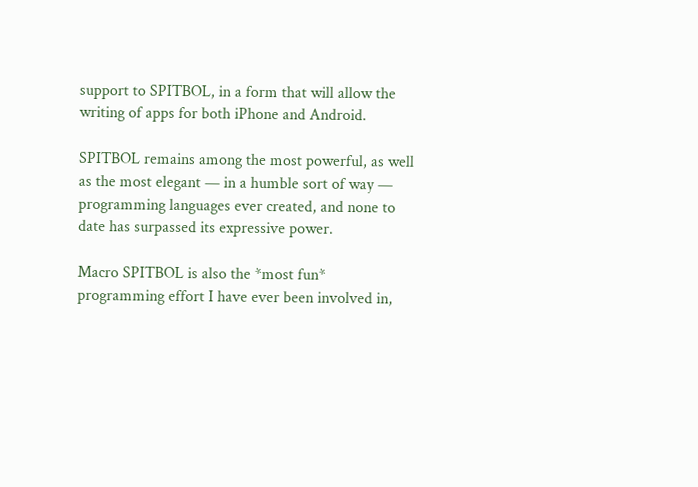support to SPITBOL, in a form that will allow the writing of apps for both iPhone and Android.

SPITBOL remains among the most powerful, as well as the most elegant — in a humble sort of way — programming languages ever created, and none to date has surpassed its expressive power.

Macro SPITBOL is also the *most fun* programming effort I have ever been involved in,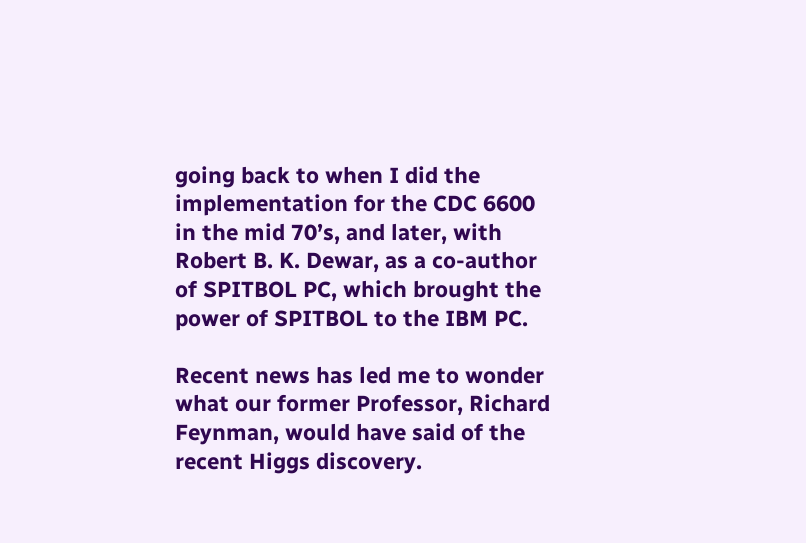going back to when I did the implementation for the CDC 6600 in the mid 70’s, and later, with Robert B. K. Dewar, as a co-author of SPITBOL PC, which brought the power of SPITBOL to the IBM PC.

Recent news has led me to wonder what our former Professor, Richard Feynman, would have said of the recent Higgs discovery.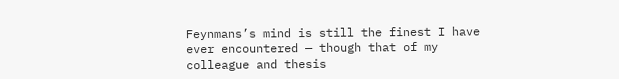Feynmans’s mind is still the finest I have ever encountered — though that of my colleague and thesis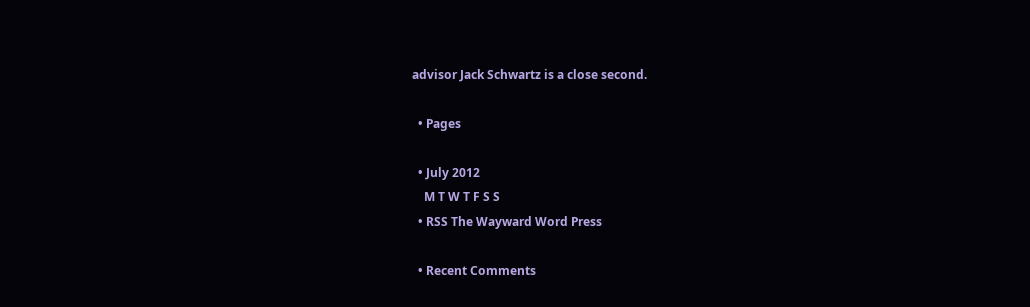advisor Jack Schwartz is a close second.

  • Pages

  • July 2012
    M T W T F S S
  • RSS The Wayward Word Press

  • Recent Comments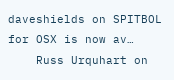daveshields on SPITBOL for OSX is now av…
    Russ Urquhart on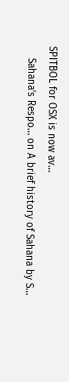SPITBOL for OSX is now av…
    Sahana’s Respo… on A brief history of Sahana by S…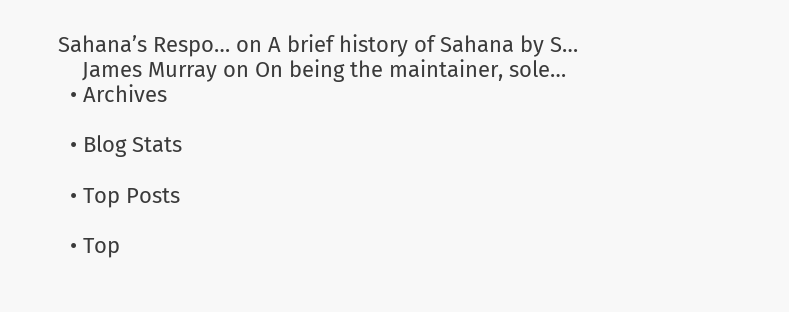Sahana’s Respo… on A brief history of Sahana by S…
    James Murray on On being the maintainer, sole…
  • Archives

  • Blog Stats

  • Top Posts

  • Top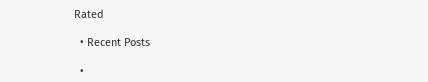Rated

  • Recent Posts

  •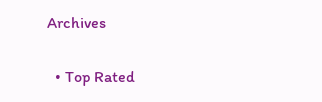Archives

  • Top Rated